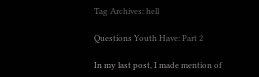Tag Archives: hell

Questions Youth Have: Part 2

In my last post, I made mention of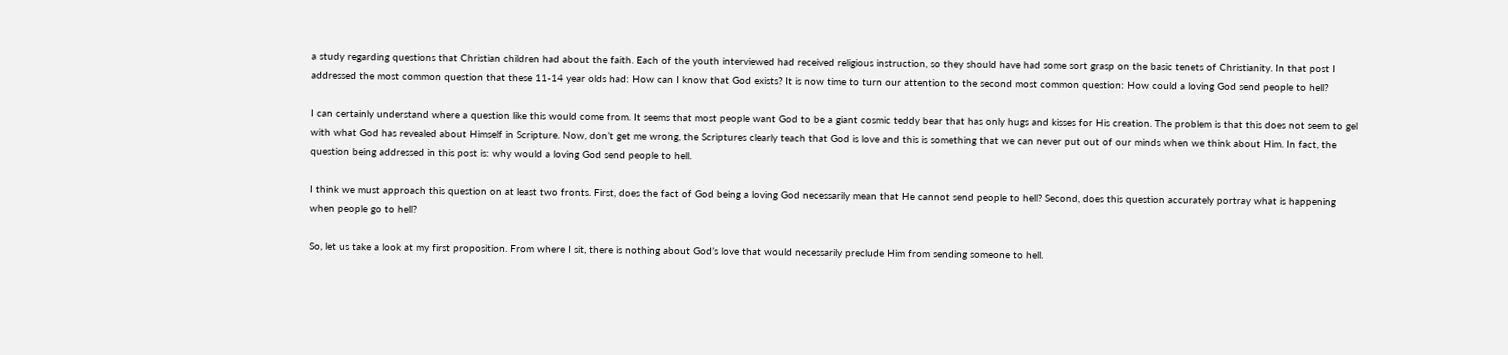a study regarding questions that Christian children had about the faith. Each of the youth interviewed had received religious instruction, so they should have had some sort grasp on the basic tenets of Christianity. In that post I addressed the most common question that these 11-14 year olds had: How can I know that God exists? It is now time to turn our attention to the second most common question: How could a loving God send people to hell?

I can certainly understand where a question like this would come from. It seems that most people want God to be a giant cosmic teddy bear that has only hugs and kisses for His creation. The problem is that this does not seem to gel with what God has revealed about Himself in Scripture. Now, don’t get me wrong, the Scriptures clearly teach that God is love and this is something that we can never put out of our minds when we think about Him. In fact, the question being addressed in this post is: why would a loving God send people to hell.

I think we must approach this question on at least two fronts. First, does the fact of God being a loving God necessarily mean that He cannot send people to hell? Second, does this question accurately portray what is happening when people go to hell?

So, let us take a look at my first proposition. From where I sit, there is nothing about God’s love that would necessarily preclude Him from sending someone to hell.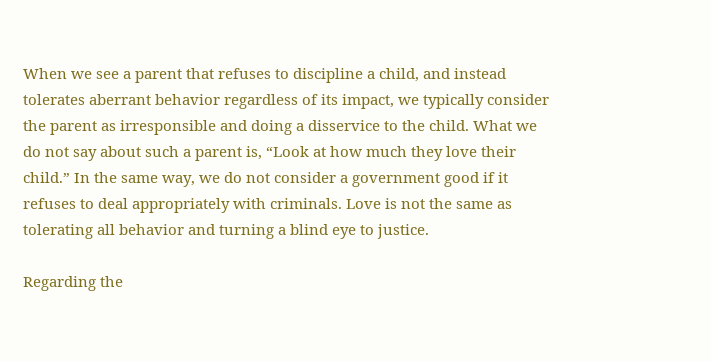When we see a parent that refuses to discipline a child, and instead tolerates aberrant behavior regardless of its impact, we typically consider the parent as irresponsible and doing a disservice to the child. What we do not say about such a parent is, “Look at how much they love their child.” In the same way, we do not consider a government good if it refuses to deal appropriately with criminals. Love is not the same as tolerating all behavior and turning a blind eye to justice.

Regarding the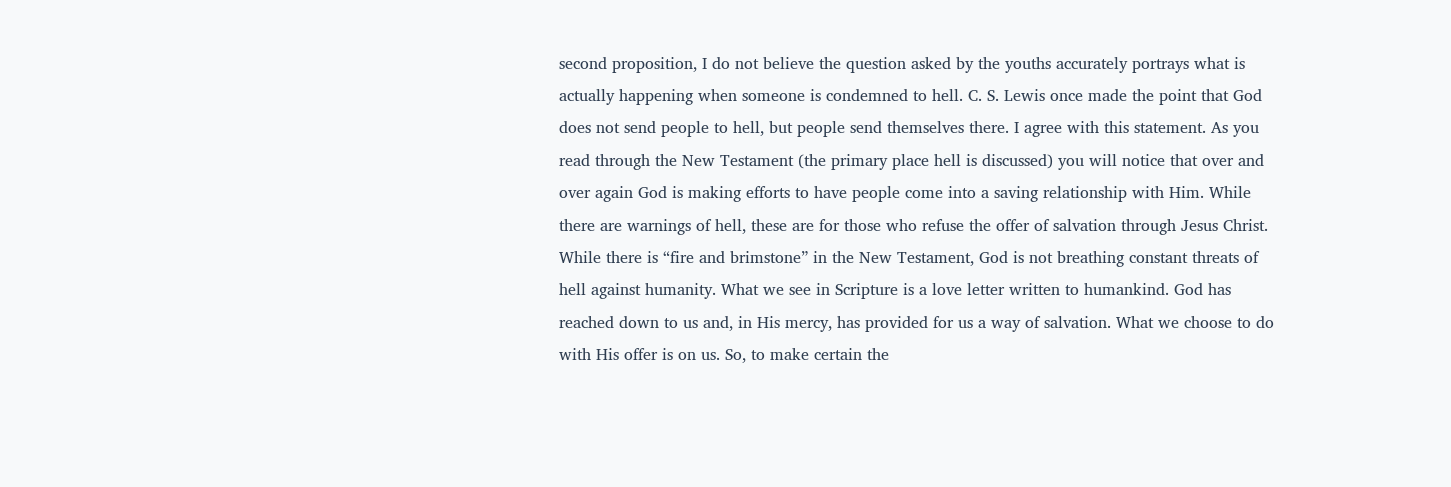second proposition, I do not believe the question asked by the youths accurately portrays what is actually happening when someone is condemned to hell. C. S. Lewis once made the point that God does not send people to hell, but people send themselves there. I agree with this statement. As you read through the New Testament (the primary place hell is discussed) you will notice that over and over again God is making efforts to have people come into a saving relationship with Him. While there are warnings of hell, these are for those who refuse the offer of salvation through Jesus Christ. While there is “fire and brimstone” in the New Testament, God is not breathing constant threats of hell against humanity. What we see in Scripture is a love letter written to humankind. God has reached down to us and, in His mercy, has provided for us a way of salvation. What we choose to do with His offer is on us. So, to make certain the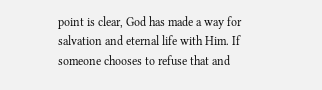point is clear, God has made a way for salvation and eternal life with Him. If someone chooses to refuse that and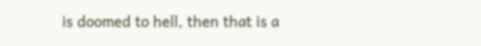is doomed to hell, then that is a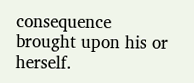consequence brought upon his or herself.